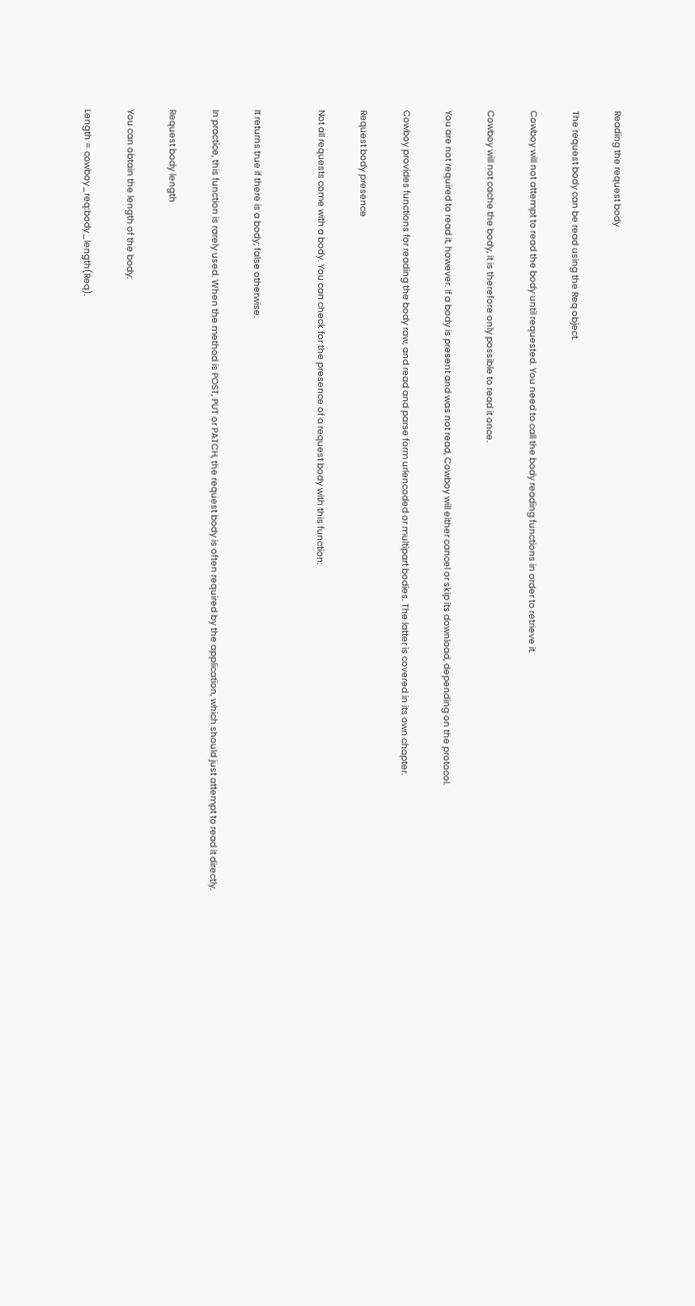Reading the request body

The request body can be read using the Req object.

Cowboy will not attempt to read the body until requested. You need to call the body reading functions in order to retrieve it.

Cowboy will not cache the body, it is therefore only possible to read it once.

You are not required to read it, however. If a body is present and was not read, Cowboy will either cancel or skip its download, depending on the protocol.

Cowboy provides functions for reading the body raw, and read and parse form urlencoded or multipart bodies. The latter is covered in its own chapter.

Request body presence

Not all requests come with a body. You can check for the presence of a request body with this function:


It returns true if there is a body; false otherwise.

In practice, this function is rarely used. When the method is POST, PUT or PATCH, the request body is often required by the application, which should just attempt to read it directly.

Request body length

You can obtain the length of the body:

Length = cowboy_req:body_length(Req).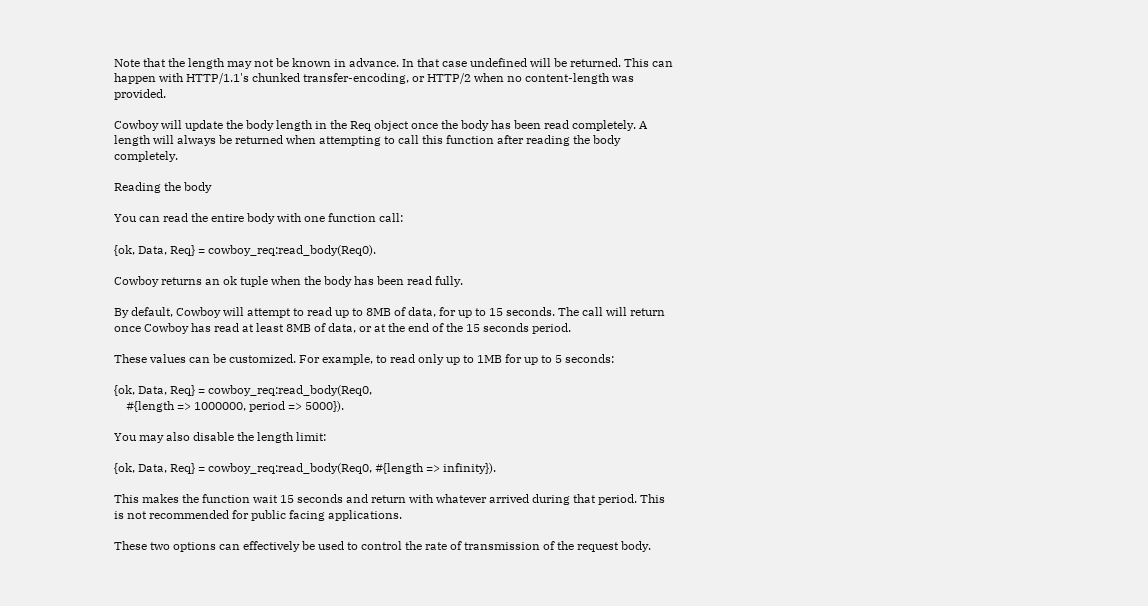Note that the length may not be known in advance. In that case undefined will be returned. This can happen with HTTP/1.1's chunked transfer-encoding, or HTTP/2 when no content-length was provided.

Cowboy will update the body length in the Req object once the body has been read completely. A length will always be returned when attempting to call this function after reading the body completely.

Reading the body

You can read the entire body with one function call:

{ok, Data, Req} = cowboy_req:read_body(Req0).

Cowboy returns an ok tuple when the body has been read fully.

By default, Cowboy will attempt to read up to 8MB of data, for up to 15 seconds. The call will return once Cowboy has read at least 8MB of data, or at the end of the 15 seconds period.

These values can be customized. For example, to read only up to 1MB for up to 5 seconds:

{ok, Data, Req} = cowboy_req:read_body(Req0,
    #{length => 1000000, period => 5000}).

You may also disable the length limit:

{ok, Data, Req} = cowboy_req:read_body(Req0, #{length => infinity}).

This makes the function wait 15 seconds and return with whatever arrived during that period. This is not recommended for public facing applications.

These two options can effectively be used to control the rate of transmission of the request body.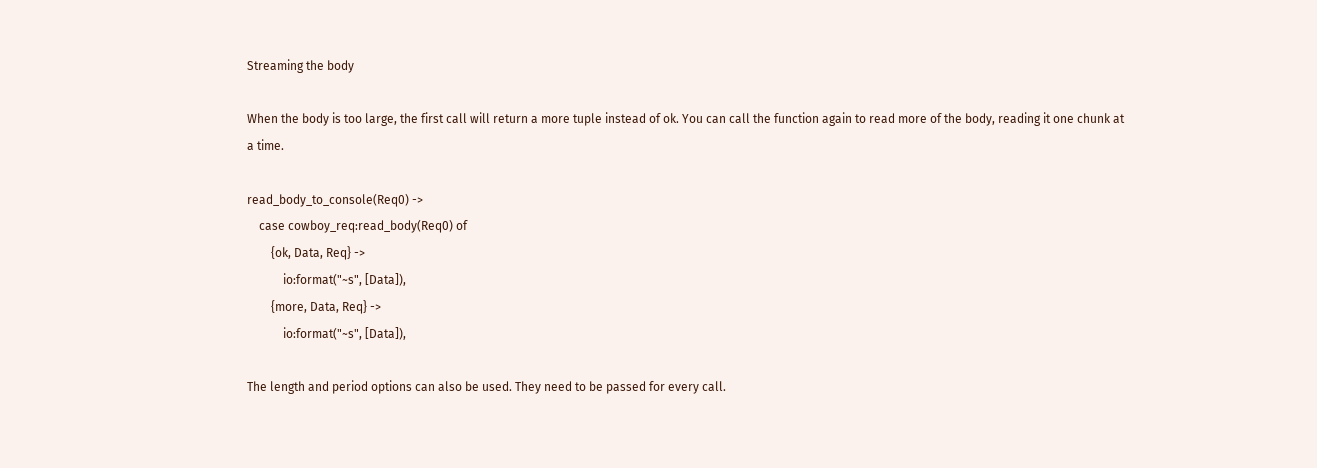Streaming the body

When the body is too large, the first call will return a more tuple instead of ok. You can call the function again to read more of the body, reading it one chunk at a time.

read_body_to_console(Req0) ->
    case cowboy_req:read_body(Req0) of
        {ok, Data, Req} ->
            io:format("~s", [Data]),
        {more, Data, Req} ->
            io:format("~s", [Data]),

The length and period options can also be used. They need to be passed for every call.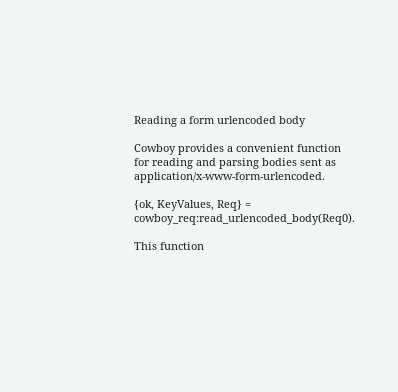Reading a form urlencoded body

Cowboy provides a convenient function for reading and parsing bodies sent as application/x-www-form-urlencoded.

{ok, KeyValues, Req} = cowboy_req:read_urlencoded_body(Req0).

This function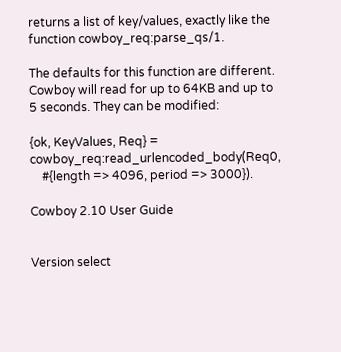returns a list of key/values, exactly like the function cowboy_req:parse_qs/1.

The defaults for this function are different. Cowboy will read for up to 64KB and up to 5 seconds. They can be modified:

{ok, KeyValues, Req} = cowboy_req:read_urlencoded_body(Req0,
    #{length => 4096, period => 3000}).

Cowboy 2.10 User Guide


Version select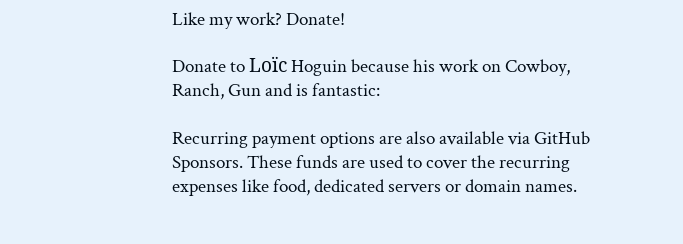Like my work? Donate!

Donate to Loïc Hoguin because his work on Cowboy, Ranch, Gun and is fantastic:

Recurring payment options are also available via GitHub Sponsors. These funds are used to cover the recurring expenses like food, dedicated servers or domain names.